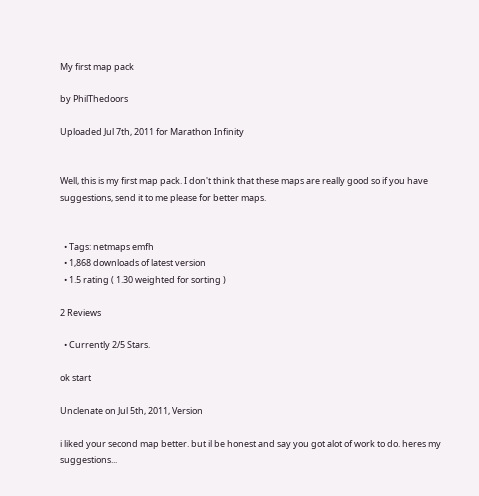My first map pack

by PhilThedoors

Uploaded Jul 7th, 2011 for Marathon Infinity


Well, this is my first map pack. I don't think that these maps are really good so if you have suggestions, send it to me please for better maps.


  • Tags: netmaps emfh
  • 1,868 downloads of latest version
  • 1.5 rating ( 1.30 weighted for sorting )

2 Reviews

  • Currently 2/5 Stars.

ok start

Unclenate on Jul 5th, 2011, Version

i liked your second map better. but il be honest and say you got alot of work to do. heres my suggestions...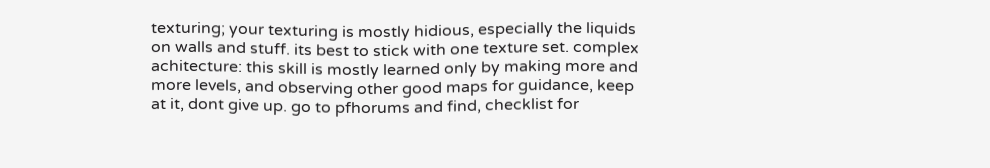texturing; your texturing is mostly hidious, especially the liquids on walls and stuff. its best to stick with one texture set. complex achitecture: this skill is mostly learned only by making more and more levels, and observing other good maps for guidance, keep at it, dont give up. go to pfhorums and find, checklist for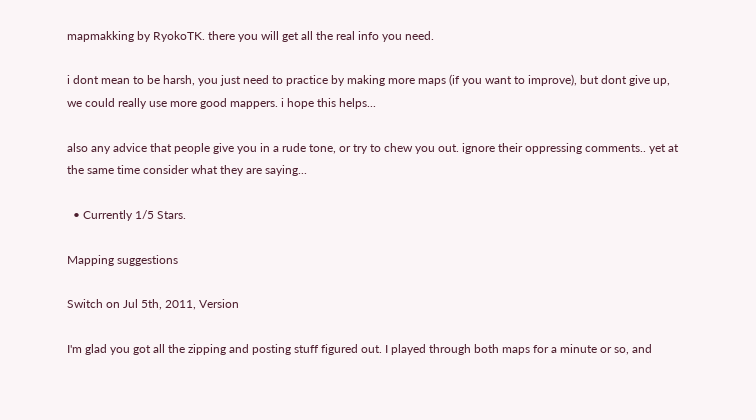mapmakking by RyokoTK. there you will get all the real info you need.

i dont mean to be harsh, you just need to practice by making more maps (if you want to improve), but dont give up, we could really use more good mappers. i hope this helps...

also any advice that people give you in a rude tone, or try to chew you out. ignore their oppressing comments.. yet at the same time consider what they are saying...

  • Currently 1/5 Stars.

Mapping suggestions

Switch on Jul 5th, 2011, Version

I'm glad you got all the zipping and posting stuff figured out. I played through both maps for a minute or so, and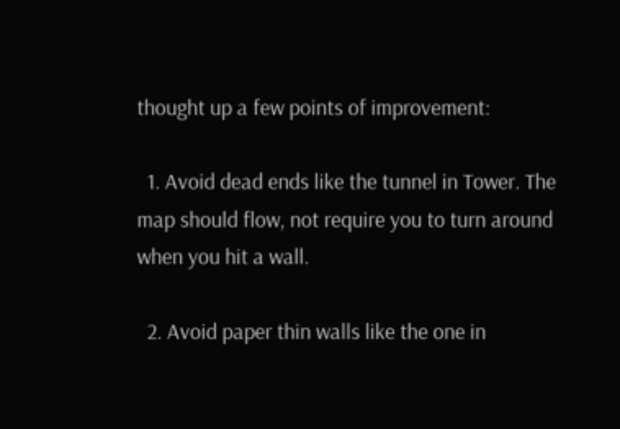thought up a few points of improvement:

  1. Avoid dead ends like the tunnel in Tower. The map should flow, not require you to turn around when you hit a wall.

  2. Avoid paper thin walls like the one in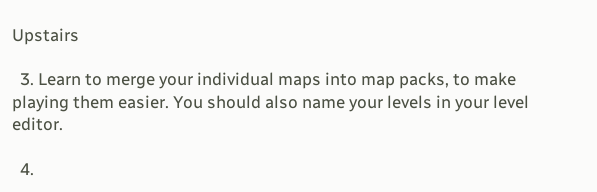Upstairs

  3. Learn to merge your individual maps into map packs, to make playing them easier. You should also name your levels in your level editor.

  4.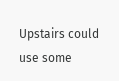Upstairs could use some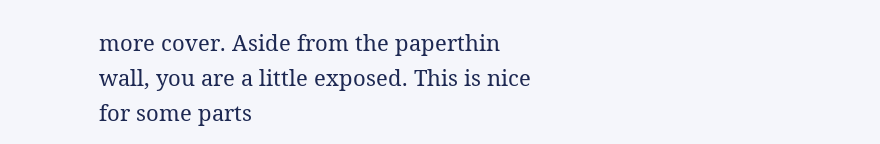more cover. Aside from the paperthin wall, you are a little exposed. This is nice for some parts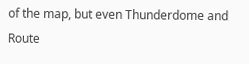of the map, but even Thunderdome and Route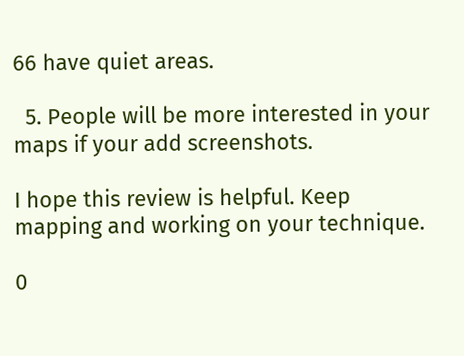66 have quiet areas.

  5. People will be more interested in your maps if your add screenshots.

I hope this review is helpful. Keep mapping and working on your technique.

0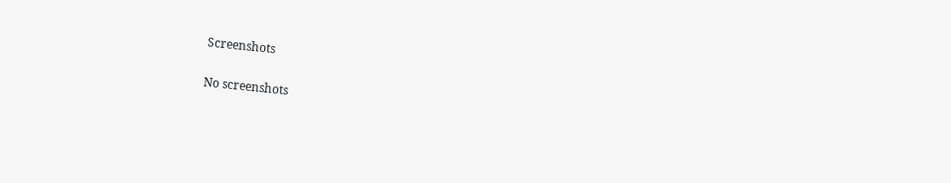Screenshots

No screenshots